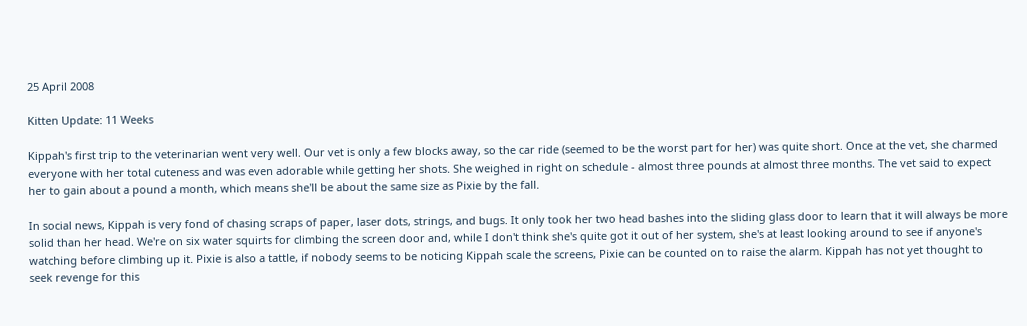25 April 2008

Kitten Update: 11 Weeks

Kippah's first trip to the veterinarian went very well. Our vet is only a few blocks away, so the car ride (seemed to be the worst part for her) was quite short. Once at the vet, she charmed everyone with her total cuteness and was even adorable while getting her shots. She weighed in right on schedule - almost three pounds at almost three months. The vet said to expect her to gain about a pound a month, which means she'll be about the same size as Pixie by the fall.

In social news, Kippah is very fond of chasing scraps of paper, laser dots, strings, and bugs. It only took her two head bashes into the sliding glass door to learn that it will always be more solid than her head. We're on six water squirts for climbing the screen door and, while I don't think she's quite got it out of her system, she's at least looking around to see if anyone's watching before climbing up it. Pixie is also a tattle, if nobody seems to be noticing Kippah scale the screens, Pixie can be counted on to raise the alarm. Kippah has not yet thought to seek revenge for this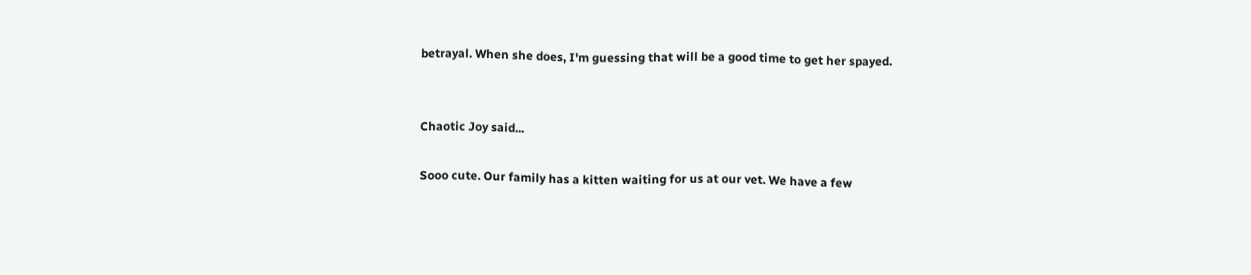betrayal. When she does, I'm guessing that will be a good time to get her spayed.


Chaotic Joy said...

Sooo cute. Our family has a kitten waiting for us at our vet. We have a few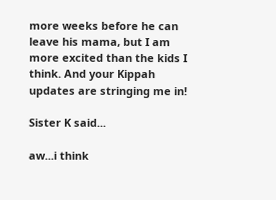more weeks before he can leave his mama, but I am more excited than the kids I think. And your Kippah updates are stringing me in!

Sister K said...

aw...i think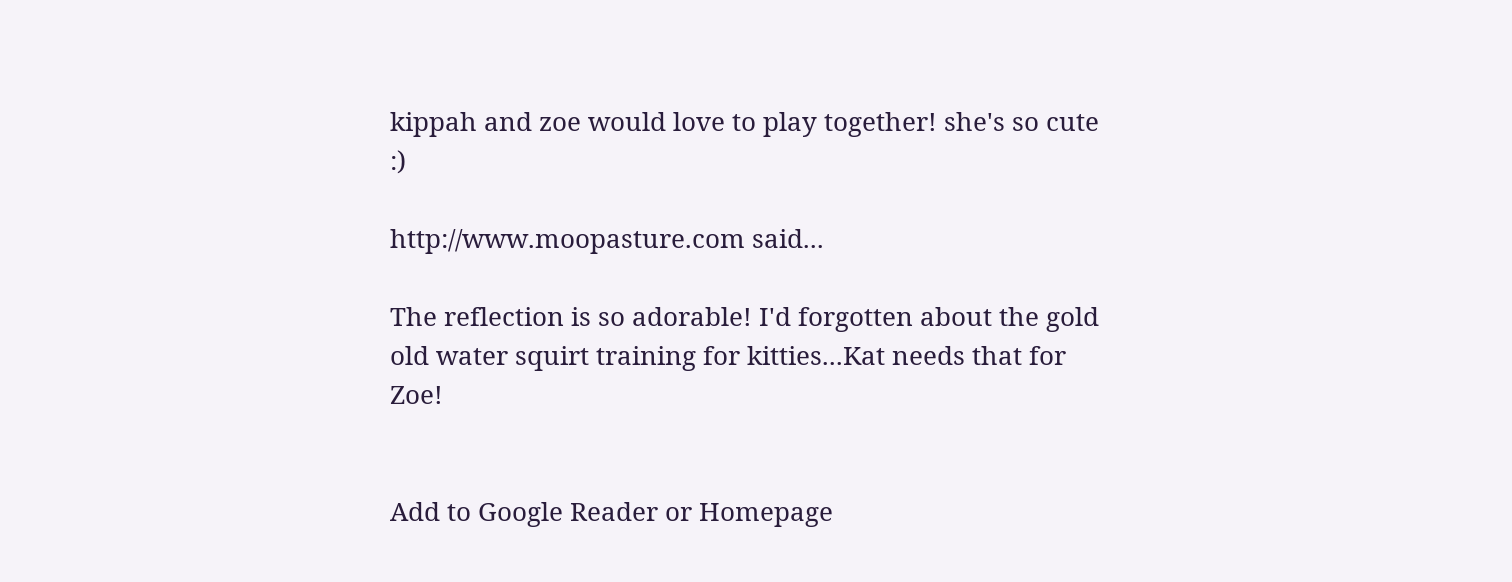kippah and zoe would love to play together! she's so cute :)

http://www.moopasture.com said...

The reflection is so adorable! I'd forgotten about the gold old water squirt training for kitties...Kat needs that for Zoe!


Add to Google Reader or Homepage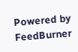Powered by FeedBurner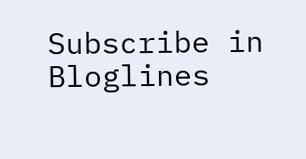Subscribe in Bloglines